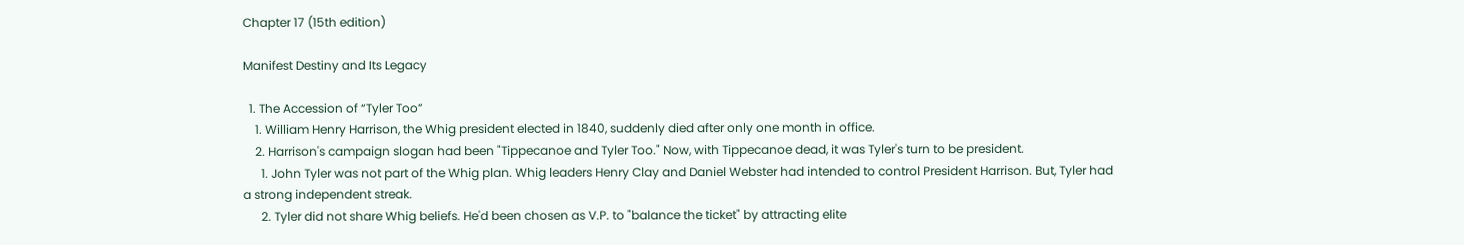Chapter 17 (15th edition)

Manifest Destiny and Its Legacy

  1. The Accession of “Tyler Too”
    1. William Henry Harrison, the Whig president elected in 1840, suddenly died after only one month in office.
    2. Harrison's campaign slogan had been "Tippecanoe and Tyler Too." Now, with Tippecanoe dead, it was Tyler's turn to be president.
      1. John Tyler was not part of the Whig plan. Whig leaders Henry Clay and Daniel Webster had intended to control President Harrison. But, Tyler had a strong independent streak.
      2. Tyler did not share Whig beliefs. He'd been chosen as V.P. to "balance the ticket" by attracting elite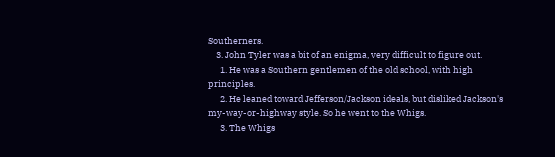Southerners.
    3. John Tyler was a bit of an enigma, very difficult to figure out.
      1. He was a Southern gentlemen of the old school, with high principles.
      2. He leaned toward Jefferson/Jackson ideals, but disliked Jackson's my-way-or-highway style. So he went to the Whigs.
      3. The Whigs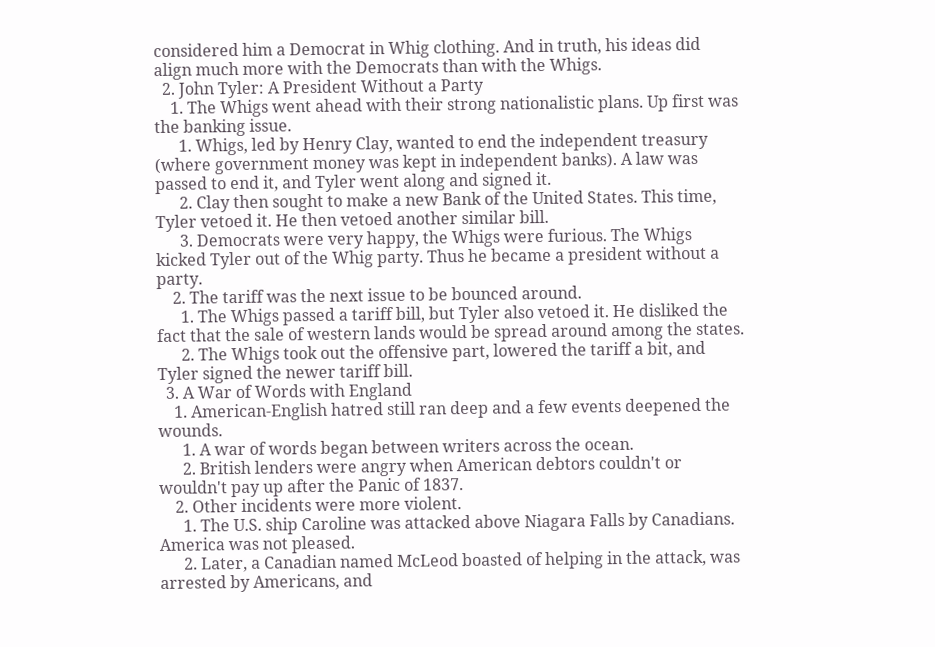considered him a Democrat in Whig clothing. And in truth, his ideas did align much more with the Democrats than with the Whigs.
  2. John Tyler: A President Without a Party
    1. The Whigs went ahead with their strong nationalistic plans. Up first was the banking issue.
      1. Whigs, led by Henry Clay, wanted to end the independent treasury (where government money was kept in independent banks). A law was passed to end it, and Tyler went along and signed it.
      2. Clay then sought to make a new Bank of the United States. This time, Tyler vetoed it. He then vetoed another similar bill.
      3. Democrats were very happy, the Whigs were furious. The Whigs kicked Tyler out of the Whig party. Thus he became a president without a party.
    2. The tariff was the next issue to be bounced around.
      1. The Whigs passed a tariff bill, but Tyler also vetoed it. He disliked the fact that the sale of western lands would be spread around among the states.
      2. The Whigs took out the offensive part, lowered the tariff a bit, and Tyler signed the newer tariff bill.
  3. A War of Words with England
    1. American-English hatred still ran deep and a few events deepened the wounds.
      1. A war of words began between writers across the ocean.
      2. British lenders were angry when American debtors couldn't or wouldn't pay up after the Panic of 1837.
    2. Other incidents were more violent.
      1. The U.S. ship Caroline was attacked above Niagara Falls by Canadians. America was not pleased.
      2. Later, a Canadian named McLeod boasted of helping in the attack, was arrested by Americans, and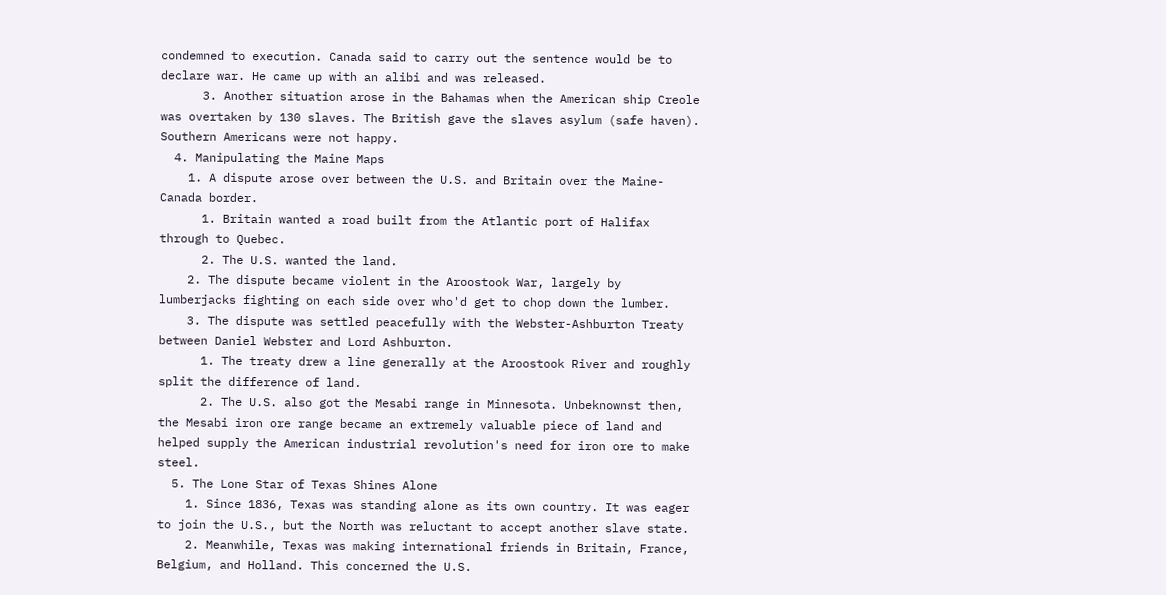condemned to execution. Canada said to carry out the sentence would be to declare war. He came up with an alibi and was released.
      3. Another situation arose in the Bahamas when the American ship Creole was overtaken by 130 slaves. The British gave the slaves asylum (safe haven). Southern Americans were not happy.
  4. Manipulating the Maine Maps
    1. A dispute arose over between the U.S. and Britain over the Maine-Canada border.
      1. Britain wanted a road built from the Atlantic port of Halifax through to Quebec.
      2. The U.S. wanted the land.
    2. The dispute became violent in the Aroostook War, largely by lumberjacks fighting on each side over who'd get to chop down the lumber.
    3. The dispute was settled peacefully with the Webster-Ashburton Treaty between Daniel Webster and Lord Ashburton.
      1. The treaty drew a line generally at the Aroostook River and roughly split the difference of land.
      2. The U.S. also got the Mesabi range in Minnesota. Unbeknownst then, the Mesabi iron ore range became an extremely valuable piece of land and helped supply the American industrial revolution's need for iron ore to make steel.
  5. The Lone Star of Texas Shines Alone
    1. Since 1836, Texas was standing alone as its own country. It was eager to join the U.S., but the North was reluctant to accept another slave state.
    2. Meanwhile, Texas was making international friends in Britain, France, Belgium, and Holland. This concerned the U.S.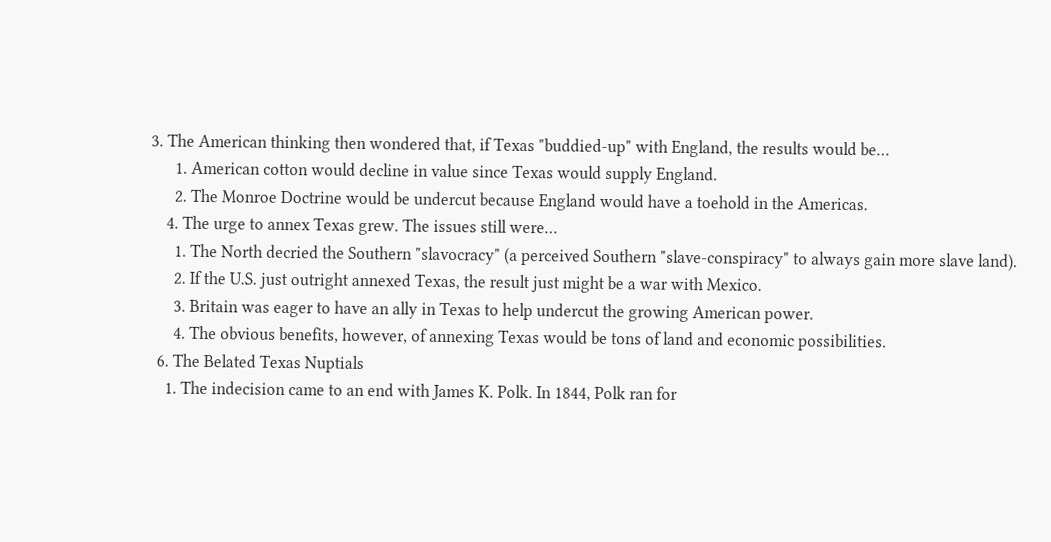3. The American thinking then wondered that, if Texas "buddied-up" with England, the results would be…
      1. American cotton would decline in value since Texas would supply England.
      2. The Monroe Doctrine would be undercut because England would have a toehold in the Americas.
    4. The urge to annex Texas grew. The issues still were…
      1. The North decried the Southern "slavocracy" (a perceived Southern "slave-conspiracy" to always gain more slave land).
      2. If the U.S. just outright annexed Texas, the result just might be a war with Mexico.
      3. Britain was eager to have an ally in Texas to help undercut the growing American power.
      4. The obvious benefits, however, of annexing Texas would be tons of land and economic possibilities.
  6. The Belated Texas Nuptials
    1. The indecision came to an end with James K. Polk. In 1844, Polk ran for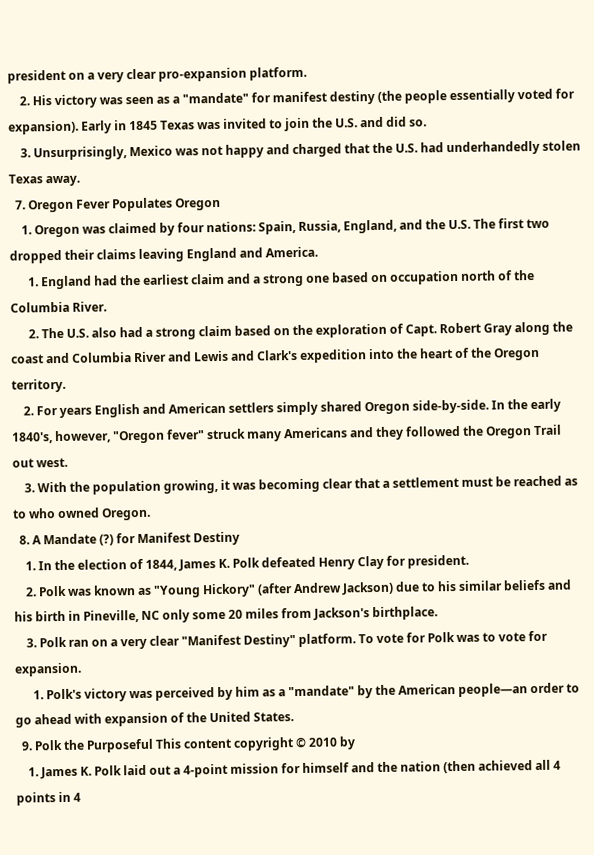president on a very clear pro-expansion platform.
    2. His victory was seen as a "mandate" for manifest destiny (the people essentially voted for expansion). Early in 1845 Texas was invited to join the U.S. and did so.
    3. Unsurprisingly, Mexico was not happy and charged that the U.S. had underhandedly stolen Texas away.
  7. Oregon Fever Populates Oregon
    1. Oregon was claimed by four nations: Spain, Russia, England, and the U.S. The first two dropped their claims leaving England and America.
      1. England had the earliest claim and a strong one based on occupation north of the Columbia River.
      2. The U.S. also had a strong claim based on the exploration of Capt. Robert Gray along the coast and Columbia River and Lewis and Clark's expedition into the heart of the Oregon territory.
    2. For years English and American settlers simply shared Oregon side-by-side. In the early 1840's, however, "Oregon fever" struck many Americans and they followed the Oregon Trail out west.
    3. With the population growing, it was becoming clear that a settlement must be reached as to who owned Oregon.
  8. A Mandate (?) for Manifest Destiny
    1. In the election of 1844, James K. Polk defeated Henry Clay for president.
    2. Polk was known as "Young Hickory" (after Andrew Jackson) due to his similar beliefs and his birth in Pineville, NC only some 20 miles from Jackson's birthplace.
    3. Polk ran on a very clear "Manifest Destiny" platform. To vote for Polk was to vote for expansion.
      1. Polk's victory was perceived by him as a "mandate" by the American people—an order to go ahead with expansion of the United States.
  9. Polk the Purposeful This content copyright © 2010 by
    1. James K. Polk laid out a 4-point mission for himself and the nation (then achieved all 4 points in 4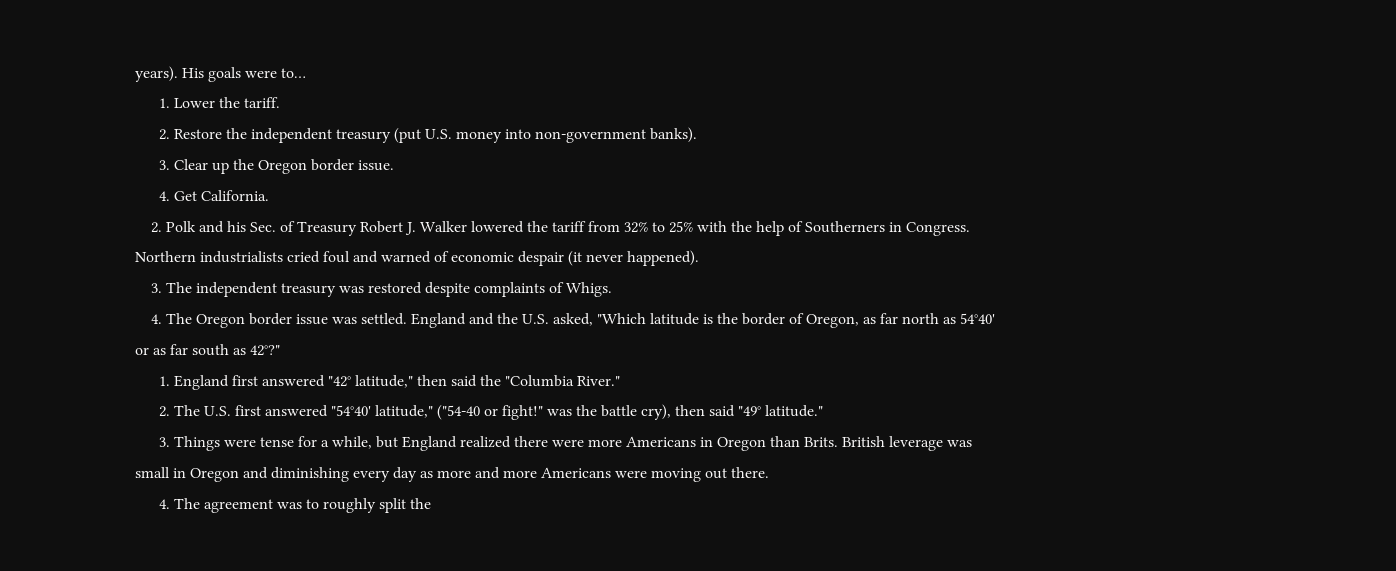years). His goals were to…
      1. Lower the tariff.
      2. Restore the independent treasury (put U.S. money into non-government banks).
      3. Clear up the Oregon border issue.
      4. Get California.
    2. Polk and his Sec. of Treasury Robert J. Walker lowered the tariff from 32% to 25% with the help of Southerners in Congress. Northern industrialists cried foul and warned of economic despair (it never happened).
    3. The independent treasury was restored despite complaints of Whigs.
    4. The Oregon border issue was settled. England and the U.S. asked, "Which latitude is the border of Oregon, as far north as 54°40' or as far south as 42°?"
      1. England first answered "42° latitude," then said the "Columbia River."
      2. The U.S. first answered "54°40' latitude," ("54-40 or fight!" was the battle cry), then said "49° latitude."
      3. Things were tense for a while, but England realized there were more Americans in Oregon than Brits. British leverage was small in Oregon and diminishing every day as more and more Americans were moving out there.
      4. The agreement was to roughly split the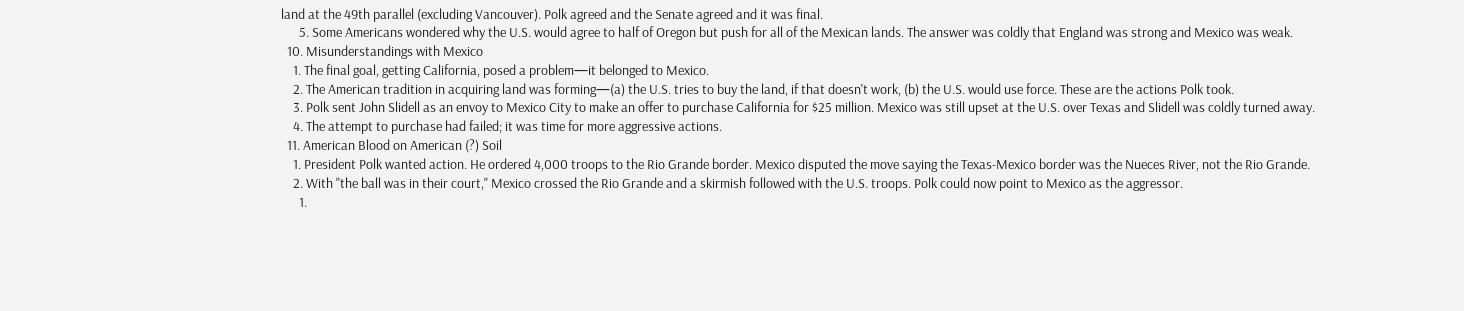land at the 49th parallel (excluding Vancouver). Polk agreed and the Senate agreed and it was final.
      5. Some Americans wondered why the U.S. would agree to half of Oregon but push for all of the Mexican lands. The answer was coldly that England was strong and Mexico was weak.
  10. Misunderstandings with Mexico
    1. The final goal, getting California, posed a problem—it belonged to Mexico.
    2. The American tradition in acquiring land was forming—(a) the U.S. tries to buy the land, if that doesn't work, (b) the U.S. would use force. These are the actions Polk took.
    3. Polk sent John Slidell as an envoy to Mexico City to make an offer to purchase California for $25 million. Mexico was still upset at the U.S. over Texas and Slidell was coldly turned away.
    4. The attempt to purchase had failed; it was time for more aggressive actions.
  11. American Blood on American (?) Soil
    1. President Polk wanted action. He ordered 4,000 troops to the Rio Grande border. Mexico disputed the move saying the Texas-Mexico border was the Nueces River, not the Rio Grande.
    2. With "the ball was in their court," Mexico crossed the Rio Grande and a skirmish followed with the U.S. troops. Polk could now point to Mexico as the aggressor.
      1.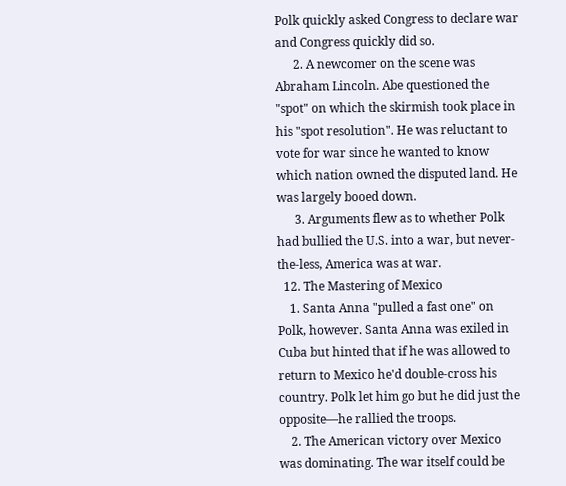Polk quickly asked Congress to declare war and Congress quickly did so.
      2. A newcomer on the scene was Abraham Lincoln. Abe questioned the "spot" on which the skirmish took place in his "spot resolution". He was reluctant to vote for war since he wanted to know which nation owned the disputed land. He was largely booed down.
      3. Arguments flew as to whether Polk had bullied the U.S. into a war, but never-the-less, America was at war.
  12. The Mastering of Mexico
    1. Santa Anna "pulled a fast one" on Polk, however. Santa Anna was exiled in Cuba but hinted that if he was allowed to return to Mexico he'd double-cross his country. Polk let him go but he did just the opposite—he rallied the troops.
    2. The American victory over Mexico was dominating. The war itself could be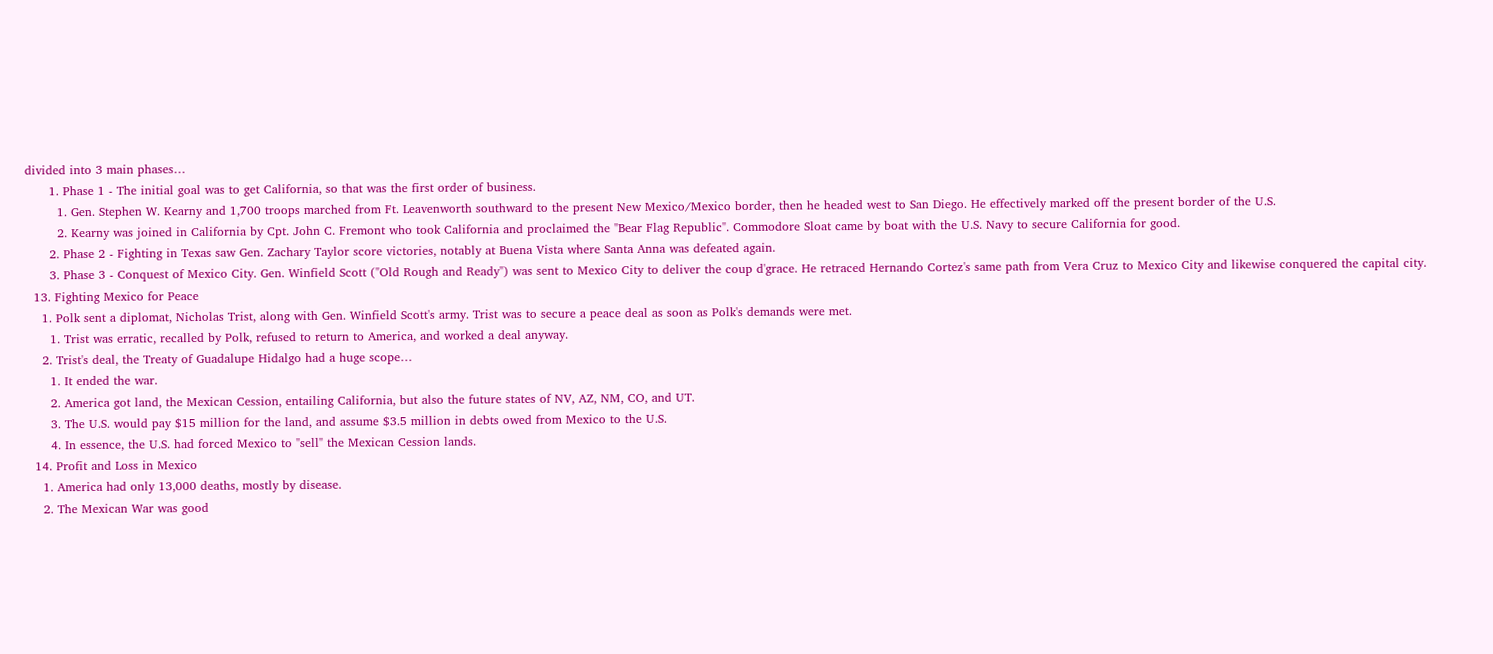divided into 3 main phases…
      1. Phase 1 - The initial goal was to get California, so that was the first order of business.
        1. Gen. Stephen W. Kearny and 1,700 troops marched from Ft. Leavenworth southward to the present New Mexico/Mexico border, then he headed west to San Diego. He effectively marked off the present border of the U.S.
        2. Kearny was joined in California by Cpt. John C. Fremont who took California and proclaimed the "Bear Flag Republic". Commodore Sloat came by boat with the U.S. Navy to secure California for good.
      2. Phase 2 - Fighting in Texas saw Gen. Zachary Taylor score victories, notably at Buena Vista where Santa Anna was defeated again.
      3. Phase 3 - Conquest of Mexico City. Gen. Winfield Scott ("Old Rough and Ready") was sent to Mexico City to deliver the coup d'grace. He retraced Hernando Cortez's same path from Vera Cruz to Mexico City and likewise conquered the capital city.
  13. Fighting Mexico for Peace
    1. Polk sent a diplomat, Nicholas Trist, along with Gen. Winfield Scott's army. Trist was to secure a peace deal as soon as Polk's demands were met.
      1. Trist was erratic, recalled by Polk, refused to return to America, and worked a deal anyway.
    2. Trist's deal, the Treaty of Guadalupe Hidalgo had a huge scope…
      1. It ended the war.
      2. America got land, the Mexican Cession, entailing California, but also the future states of NV, AZ, NM, CO, and UT.
      3. The U.S. would pay $15 million for the land, and assume $3.5 million in debts owed from Mexico to the U.S.
      4. In essence, the U.S. had forced Mexico to "sell" the Mexican Cession lands.
  14. Profit and Loss in Mexico
    1. America had only 13,000 deaths, mostly by disease.
    2. The Mexican War was good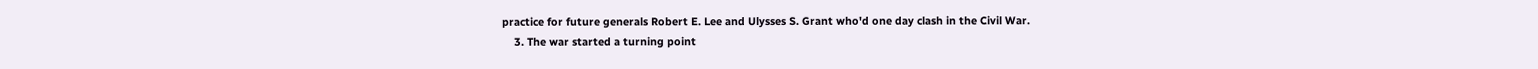practice for future generals Robert E. Lee and Ulysses S. Grant who'd one day clash in the Civil War.
    3. The war started a turning point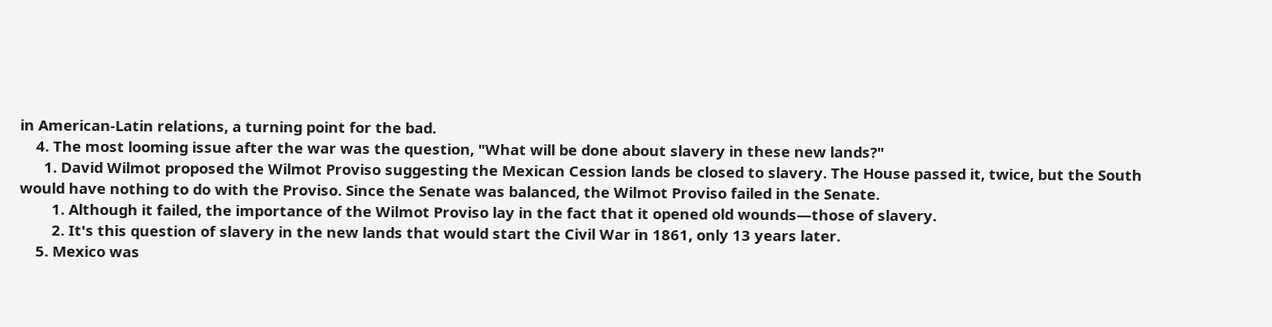in American-Latin relations, a turning point for the bad.
    4. The most looming issue after the war was the question, "What will be done about slavery in these new lands?"
      1. David Wilmot proposed the Wilmot Proviso suggesting the Mexican Cession lands be closed to slavery. The House passed it, twice, but the South would have nothing to do with the Proviso. Since the Senate was balanced, the Wilmot Proviso failed in the Senate.
        1. Although it failed, the importance of the Wilmot Proviso lay in the fact that it opened old wounds—those of slavery.
        2. It's this question of slavery in the new lands that would start the Civil War in 1861, only 13 years later.
    5. Mexico was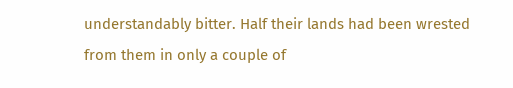understandably bitter. Half their lands had been wrested from them in only a couple of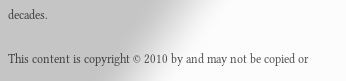decades.

This content is copyright © 2010 by and may not be copied or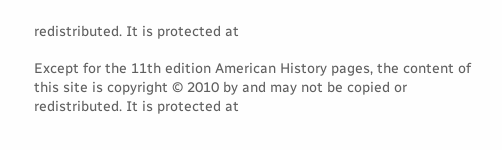redistributed. It is protected at

Except for the 11th edition American History pages, the content of this site is copyright © 2010 by and may not be copied or redistributed. It is protected at